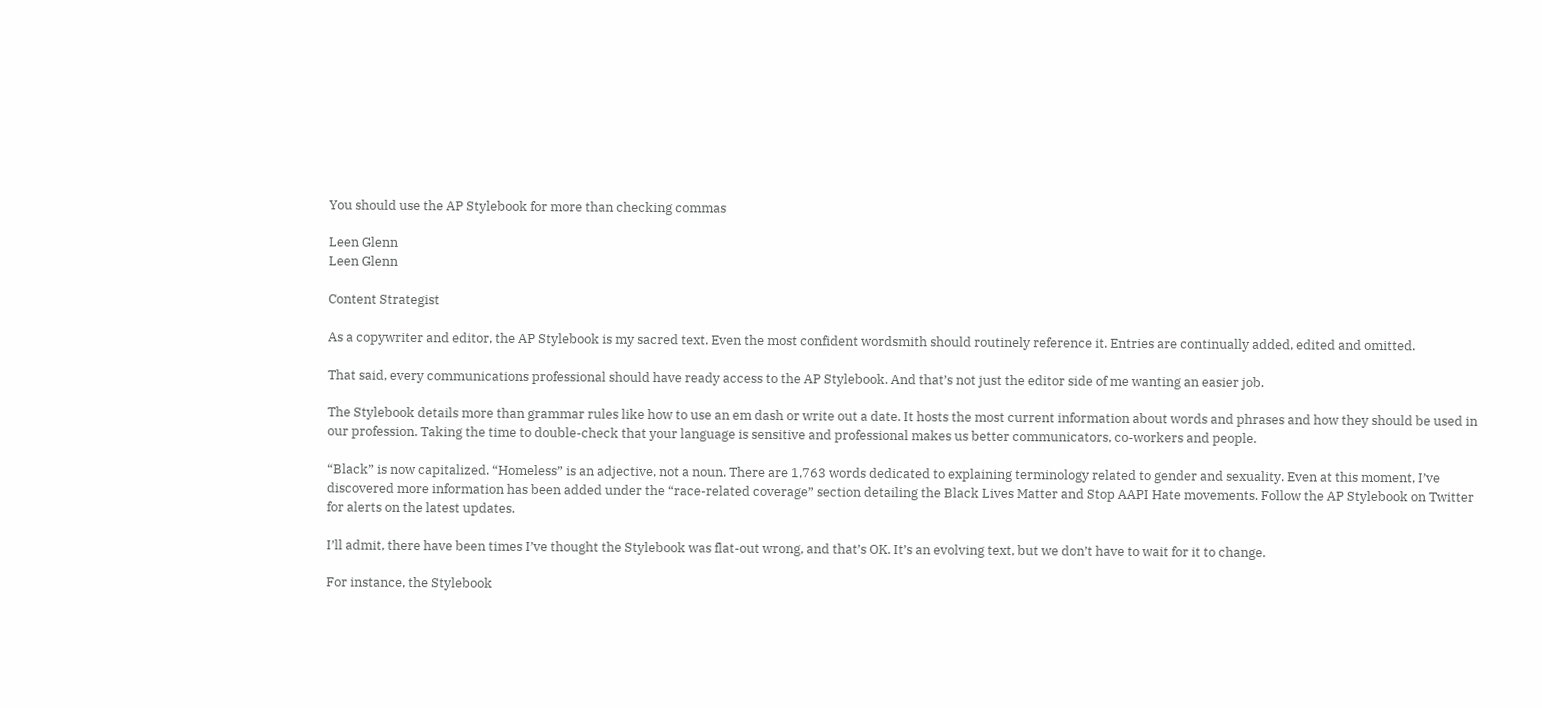You should use the AP Stylebook for more than checking commas

Leen Glenn
Leen Glenn

Content Strategist

As a copywriter and editor, the AP Stylebook is my sacred text. Even the most confident wordsmith should routinely reference it. Entries are continually added, edited and omitted.

That said, every communications professional should have ready access to the AP Stylebook. And that’s not just the editor side of me wanting an easier job.

The Stylebook details more than grammar rules like how to use an em dash or write out a date. It hosts the most current information about words and phrases and how they should be used in our profession. Taking the time to double-check that your language is sensitive and professional makes us better communicators, co-workers and people.

“Black” is now capitalized. “Homeless” is an adjective, not a noun. There are 1,763 words dedicated to explaining terminology related to gender and sexuality. Even at this moment, I’ve discovered more information has been added under the “race-related coverage” section detailing the Black Lives Matter and Stop AAPI Hate movements. Follow the AP Stylebook on Twitter for alerts on the latest updates.

I’ll admit, there have been times I’ve thought the Stylebook was flat-out wrong, and that’s OK. It’s an evolving text, but we don’t have to wait for it to change.

For instance, the Stylebook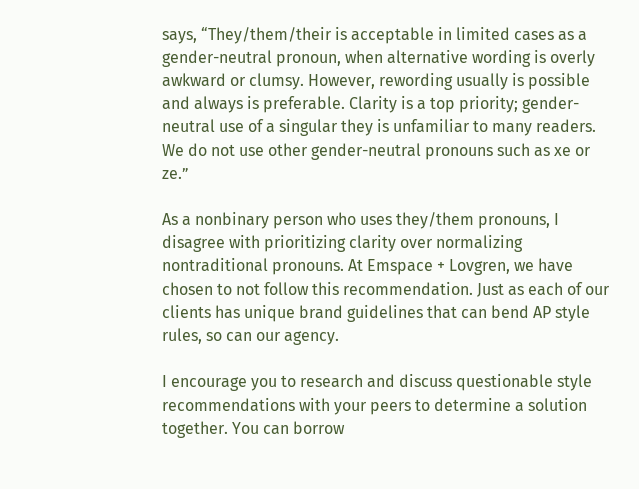says, “They/them/their is acceptable in limited cases as a gender-neutral pronoun, when alternative wording is overly awkward or clumsy. However, rewording usually is possible and always is preferable. Clarity is a top priority; gender-neutral use of a singular they is unfamiliar to many readers. We do not use other gender-neutral pronouns such as xe or ze.”

As a nonbinary person who uses they/them pronouns, I disagree with prioritizing clarity over normalizing nontraditional pronouns. At Emspace + Lovgren, we have chosen to not follow this recommendation. Just as each of our clients has unique brand guidelines that can bend AP style rules, so can our agency.

I encourage you to research and discuss questionable style recommendations with your peers to determine a solution together. You can borrow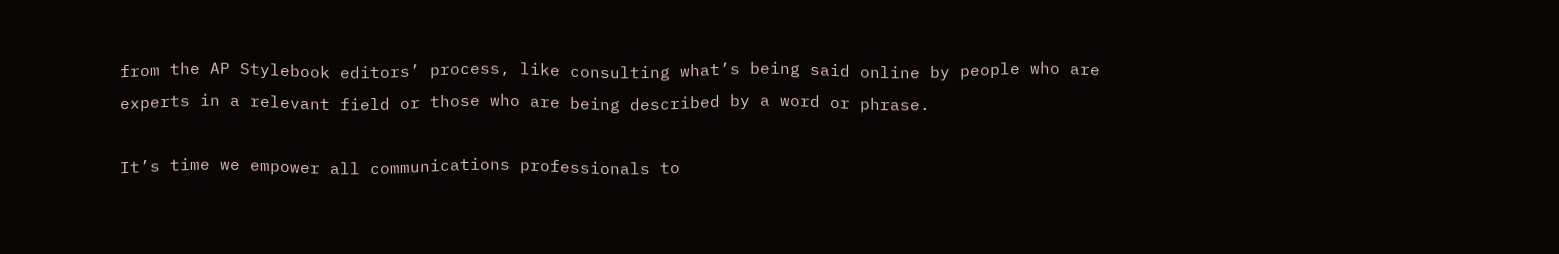from the AP Stylebook editors’ process, like consulting what’s being said online by people who are experts in a relevant field or those who are being described by a word or phrase.

It’s time we empower all communications professionals to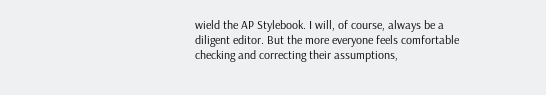wield the AP Stylebook. I will, of course, always be a diligent editor. But the more everyone feels comfortable checking and correcting their assumptions,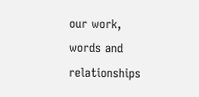our work, words and relationships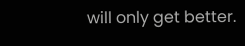will only get better.